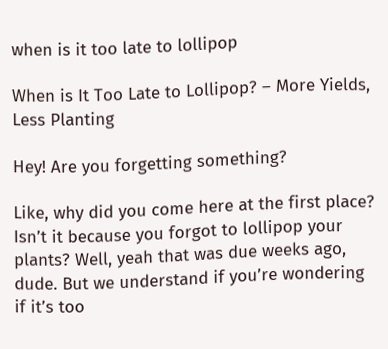when is it too late to lollipop

When is It Too Late to Lollipop? – More Yields, Less Planting

Hey! Are you forgetting something?

Like, why did you come here at the first place? Isn’t it because you forgot to lollipop your plants? Well, yeah that was due weeks ago, dude. But we understand if you’re wondering if it’s too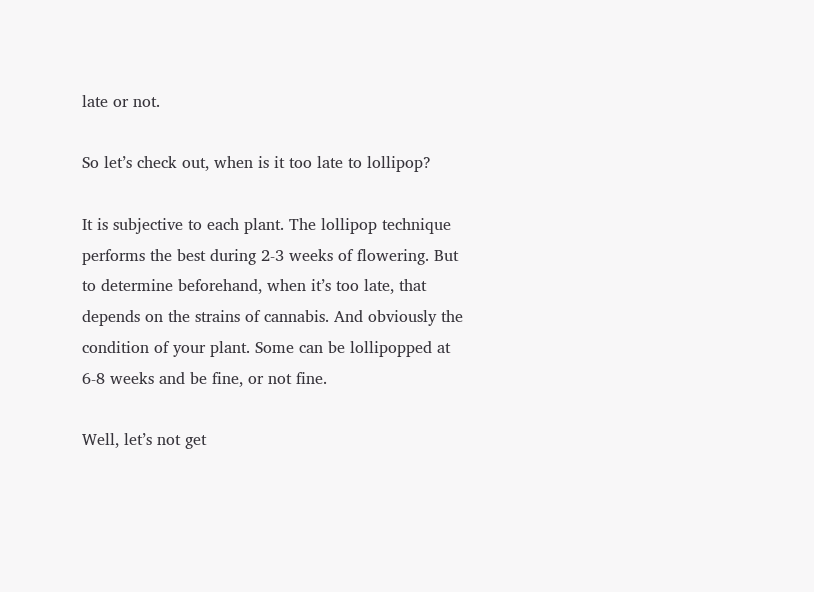late or not.

So let’s check out, when is it too late to lollipop?

It is subjective to each plant. The lollipop technique performs the best during 2-3 weeks of flowering. But to determine beforehand, when it’s too late, that depends on the strains of cannabis. And obviously the condition of your plant. Some can be lollipopped at 6-8 weeks and be fine, or not fine.

Well, let’s not get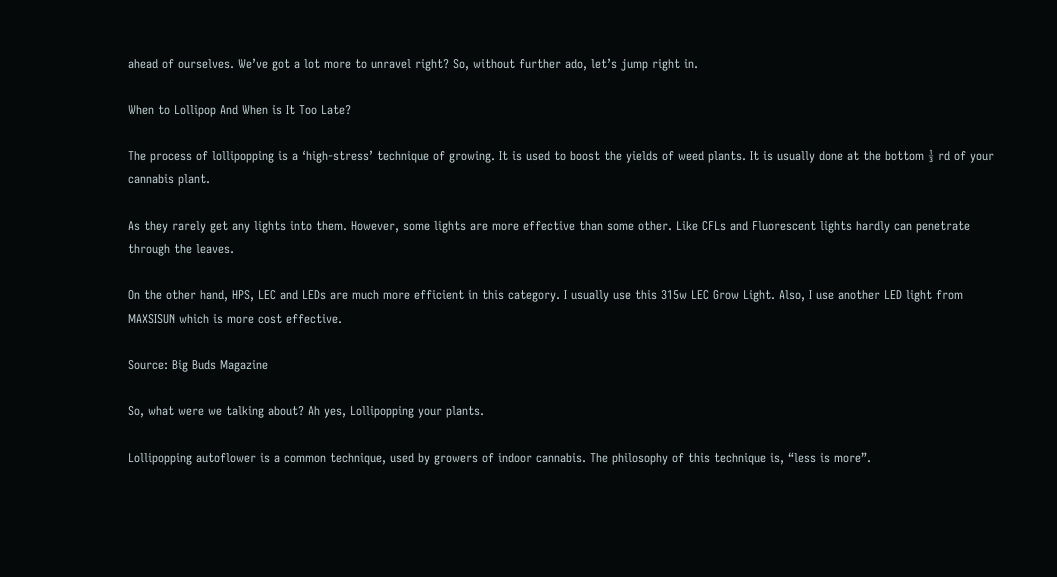ahead of ourselves. We’ve got a lot more to unravel right? So, without further ado, let’s jump right in.

When to Lollipop And When is It Too Late?

The process of lollipopping is a ‘high-stress’ technique of growing. It is used to boost the yields of weed plants. It is usually done at the bottom ⅓ rd of your cannabis plant.

As they rarely get any lights into them. However, some lights are more effective than some other. Like CFLs and Fluorescent lights hardly can penetrate through the leaves.

On the other hand, HPS, LEC and LEDs are much more efficient in this category. I usually use this 315w LEC Grow Light. Also, I use another LED light from MAXSISUN which is more cost effective.

Source: Big Buds Magazine

So, what were we talking about? Ah yes, Lollipopping your plants.

Lollipopping autoflower is a common technique, used by growers of indoor cannabis. The philosophy of this technique is, “less is more”.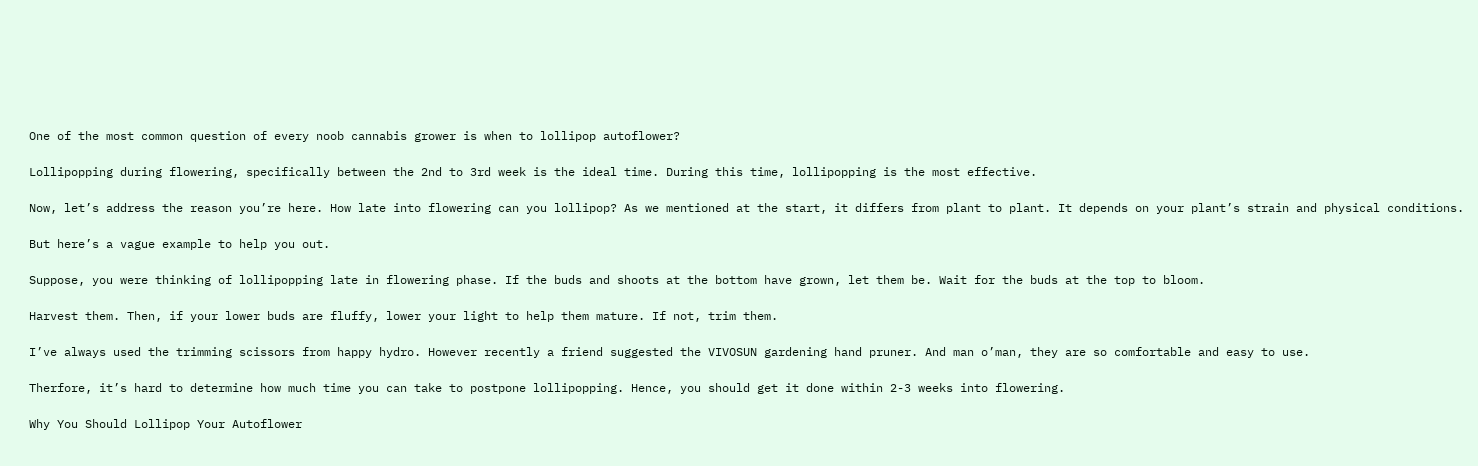One of the most common question of every noob cannabis grower is when to lollipop autoflower?

Lollipopping during flowering, specifically between the 2nd to 3rd week is the ideal time. During this time, lollipopping is the most effective.

Now, let’s address the reason you’re here. How late into flowering can you lollipop? As we mentioned at the start, it differs from plant to plant. It depends on your plant’s strain and physical conditions.

But here’s a vague example to help you out.

Suppose, you were thinking of lollipopping late in flowering phase. If the buds and shoots at the bottom have grown, let them be. Wait for the buds at the top to bloom.

Harvest them. Then, if your lower buds are fluffy, lower your light to help them mature. If not, trim them.

I’ve always used the trimming scissors from happy hydro. However recently a friend suggested the VIVOSUN gardening hand pruner. And man o’man, they are so comfortable and easy to use.

Therfore, it’s hard to determine how much time you can take to postpone lollipopping. Hence, you should get it done within 2-3 weeks into flowering.

Why You Should Lollipop Your Autoflower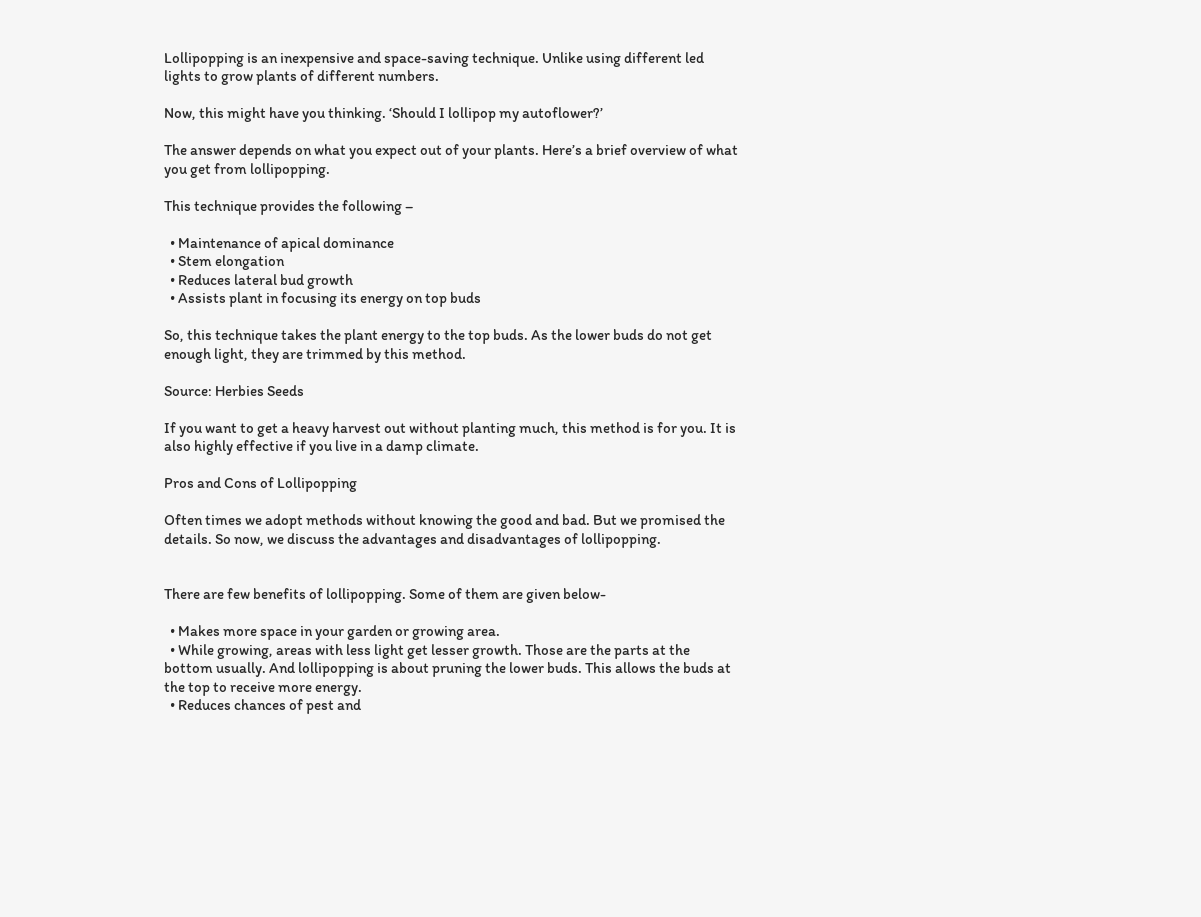Lollipopping is an inexpensive and space-saving technique. Unlike using different led lights to grow plants of different numbers.

Now, this might have you thinking. ‘Should I lollipop my autoflower?’

The answer depends on what you expect out of your plants. Here’s a brief overview of what you get from lollipopping.

This technique provides the following –

  • Maintenance of apical dominance
  • Stem elongation
  • Reduces lateral bud growth
  • Assists plant in focusing its energy on top buds

So, this technique takes the plant energy to the top buds. As the lower buds do not get enough light, they are trimmed by this method.

Source: Herbies Seeds

If you want to get a heavy harvest out without planting much, this method is for you. It is also highly effective if you live in a damp climate.

Pros and Cons of Lollipopping

Often times we adopt methods without knowing the good and bad. But we promised the details. So now, we discuss the advantages and disadvantages of lollipopping.


There are few benefits of lollipopping. Some of them are given below-

  • Makes more space in your garden or growing area.
  • While growing, areas with less light get lesser growth. Those are the parts at the bottom usually. And lollipopping is about pruning the lower buds. This allows the buds at the top to receive more energy.
  • Reduces chances of pest and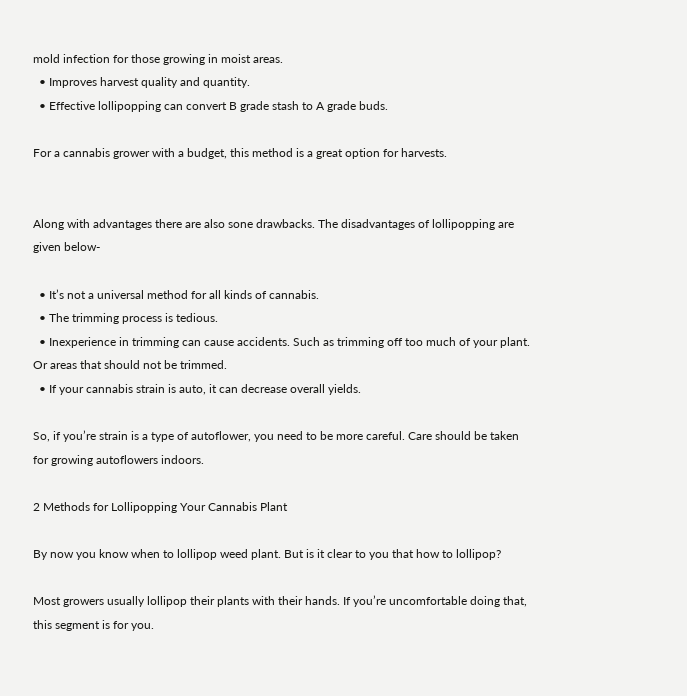mold infection for those growing in moist areas.
  • Improves harvest quality and quantity.
  • Effective lollipopping can convert B grade stash to A grade buds.

For a cannabis grower with a budget, this method is a great option for harvests.


Along with advantages there are also sone drawbacks. The disadvantages of lollipopping are given below-

  • It’s not a universal method for all kinds of cannabis.
  • The trimming process is tedious.
  • Inexperience in trimming can cause accidents. Such as trimming off too much of your plant. Or areas that should not be trimmed.
  • If your cannabis strain is auto, it can decrease overall yields.

So, if you’re strain is a type of autoflower, you need to be more careful. Care should be taken for growing autoflowers indoors.

2 Methods for Lollipopping Your Cannabis Plant

By now you know when to lollipop weed plant. But is it clear to you that how to lollipop?

Most growers usually lollipop their plants with their hands. If you’re uncomfortable doing that, this segment is for you.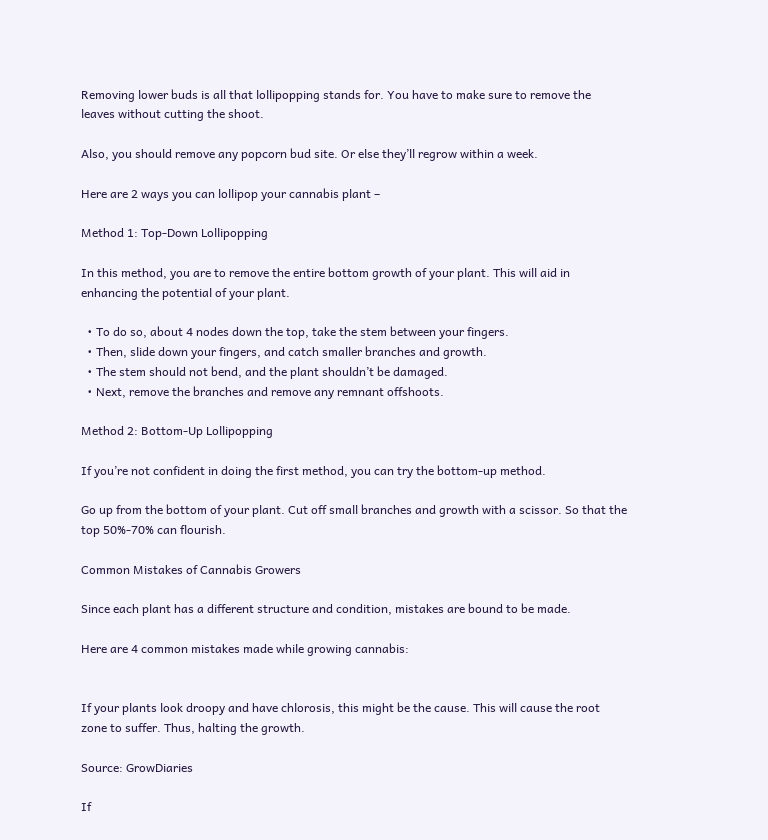Removing lower buds is all that lollipopping stands for. You have to make sure to remove the leaves without cutting the shoot.

Also, you should remove any popcorn bud site. Or else they’ll regrow within a week.

Here are 2 ways you can lollipop your cannabis plant –

Method 1: Top-Down Lollipopping

In this method, you are to remove the entire bottom growth of your plant. This will aid in enhancing the potential of your plant.

  • To do so, about 4 nodes down the top, take the stem between your fingers.
  • Then, slide down your fingers, and catch smaller branches and growth.
  • The stem should not bend, and the plant shouldn’t be damaged.
  • Next, remove the branches and remove any remnant offshoots.

Method 2: Bottom-Up Lollipopping

If you’re not confident in doing the first method, you can try the bottom-up method.

Go up from the bottom of your plant. Cut off small branches and growth with a scissor. So that the top 50%-70% can flourish.

Common Mistakes of Cannabis Growers

Since each plant has a different structure and condition, mistakes are bound to be made.

Here are 4 common mistakes made while growing cannabis:


If your plants look droopy and have chlorosis, this might be the cause. This will cause the root zone to suffer. Thus, halting the growth.

Source: GrowDiaries

If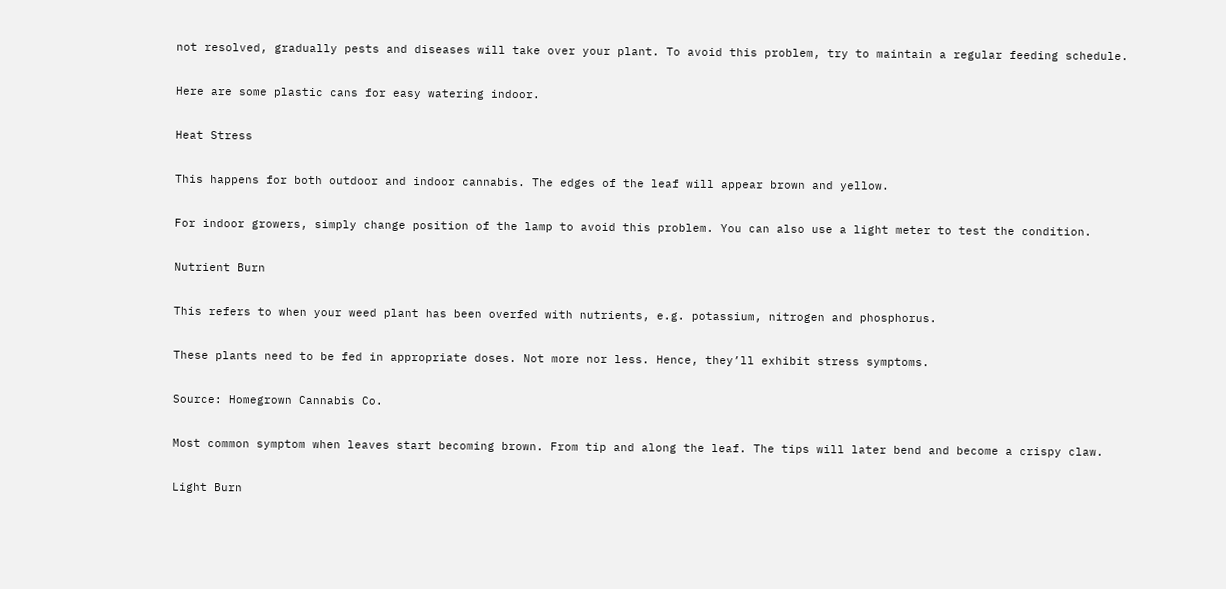not resolved, gradually pests and diseases will take over your plant. To avoid this problem, try to maintain a regular feeding schedule.

Here are some plastic cans for easy watering indoor.

Heat Stress

This happens for both outdoor and indoor cannabis. The edges of the leaf will appear brown and yellow.

For indoor growers, simply change position of the lamp to avoid this problem. You can also use a light meter to test the condition.

Nutrient Burn

This refers to when your weed plant has been overfed with nutrients, e.g. potassium, nitrogen and phosphorus.

These plants need to be fed in appropriate doses. Not more nor less. Hence, they’ll exhibit stress symptoms.

Source: Homegrown Cannabis Co.

Most common symptom when leaves start becoming brown. From tip and along the leaf. The tips will later bend and become a crispy claw.

Light Burn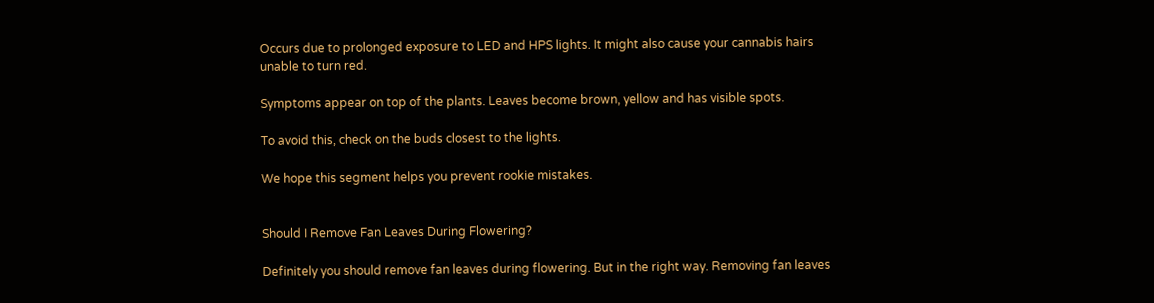Occurs due to prolonged exposure to LED and HPS lights. It might also cause your cannabis hairs unable to turn red.

Symptoms appear on top of the plants. Leaves become brown, yellow and has visible spots.

To avoid this, check on the buds closest to the lights.

We hope this segment helps you prevent rookie mistakes.


Should I Remove Fan Leaves During Flowering?

Definitely you should remove fan leaves during flowering. But in the right way. Removing fan leaves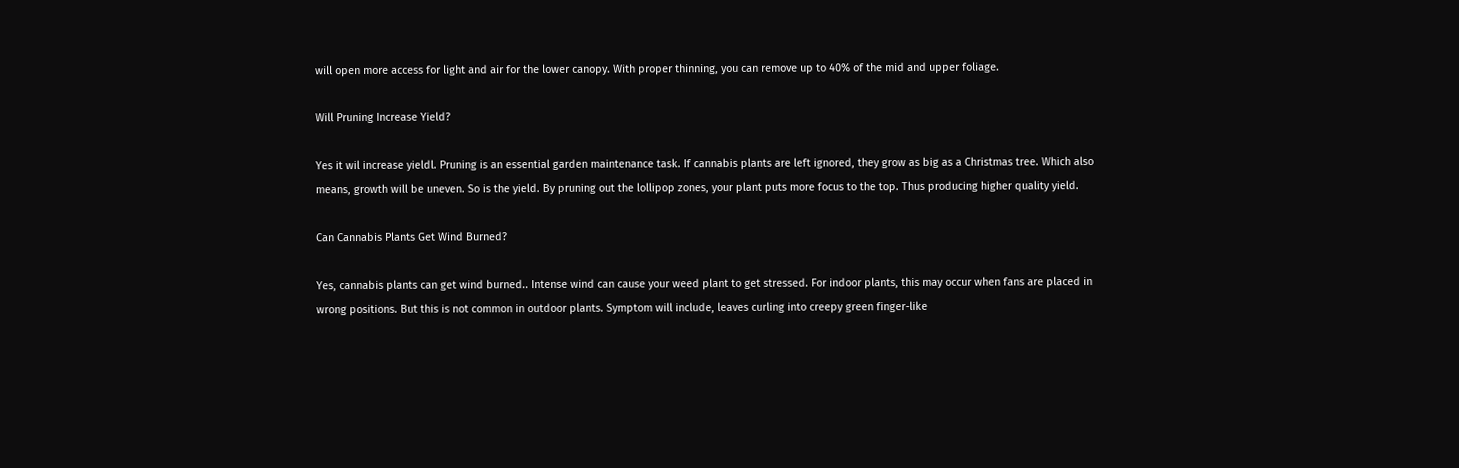will open more access for light and air for the lower canopy. With proper thinning, you can remove up to 40% of the mid and upper foliage.

Will Pruning Increase Yield?

Yes it wil increase yieldl. Pruning is an essential garden maintenance task. If cannabis plants are left ignored, they grow as big as a Christmas tree. Which also means, growth will be uneven. So is the yield. By pruning out the lollipop zones, your plant puts more focus to the top. Thus producing higher quality yield.

Can Cannabis Plants Get Wind Burned?

Yes, cannabis plants can get wind burned.. Intense wind can cause your weed plant to get stressed. For indoor plants, this may occur when fans are placed in wrong positions. But this is not common in outdoor plants. Symptom will include, leaves curling into creepy green finger-like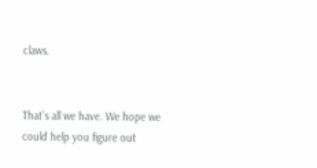claws.


That’s all we have. We hope we could help you figure out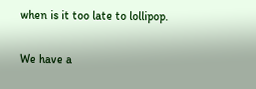when is it too late to lollipop.

We have a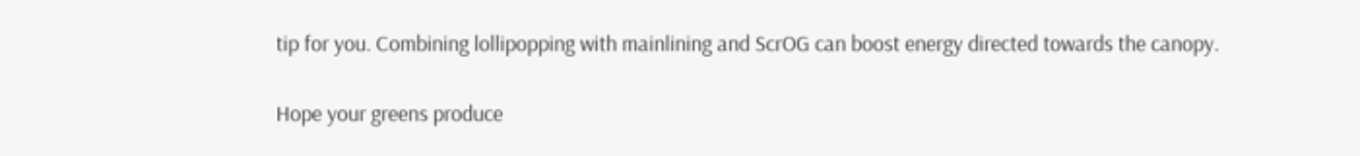tip for you. Combining lollipopping with mainlining and ScrOG can boost energy directed towards the canopy.

Hope your greens produce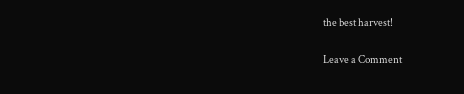the best harvest!

Leave a Comment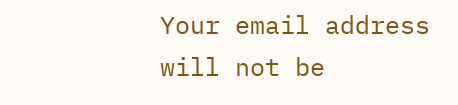Your email address will not be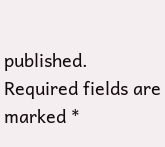published. Required fields are marked *